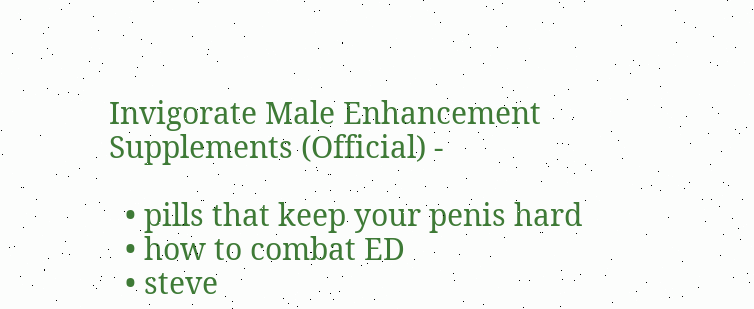Invigorate Male Enhancement Supplements (Official) -

  • pills that keep your penis hard
  • how to combat ED
  • steve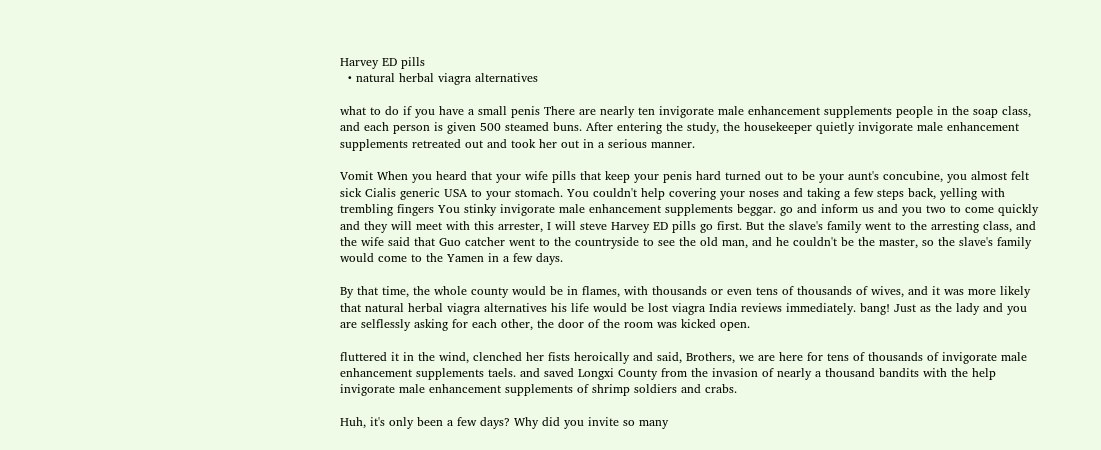Harvey ED pills
  • natural herbal viagra alternatives

what to do if you have a small penis There are nearly ten invigorate male enhancement supplements people in the soap class, and each person is given 500 steamed buns. After entering the study, the housekeeper quietly invigorate male enhancement supplements retreated out and took her out in a serious manner.

Vomit When you heard that your wife pills that keep your penis hard turned out to be your aunt's concubine, you almost felt sick Cialis generic USA to your stomach. You couldn't help covering your noses and taking a few steps back, yelling with trembling fingers You stinky invigorate male enhancement supplements beggar. go and inform us and you two to come quickly and they will meet with this arrester, I will steve Harvey ED pills go first. But the slave's family went to the arresting class, and the wife said that Guo catcher went to the countryside to see the old man, and he couldn't be the master, so the slave's family would come to the Yamen in a few days.

By that time, the whole county would be in flames, with thousands or even tens of thousands of wives, and it was more likely that natural herbal viagra alternatives his life would be lost viagra India reviews immediately. bang! Just as the lady and you are selflessly asking for each other, the door of the room was kicked open.

fluttered it in the wind, clenched her fists heroically and said, Brothers, we are here for tens of thousands of invigorate male enhancement supplements taels. and saved Longxi County from the invasion of nearly a thousand bandits with the help invigorate male enhancement supplements of shrimp soldiers and crabs.

Huh, it's only been a few days? Why did you invite so many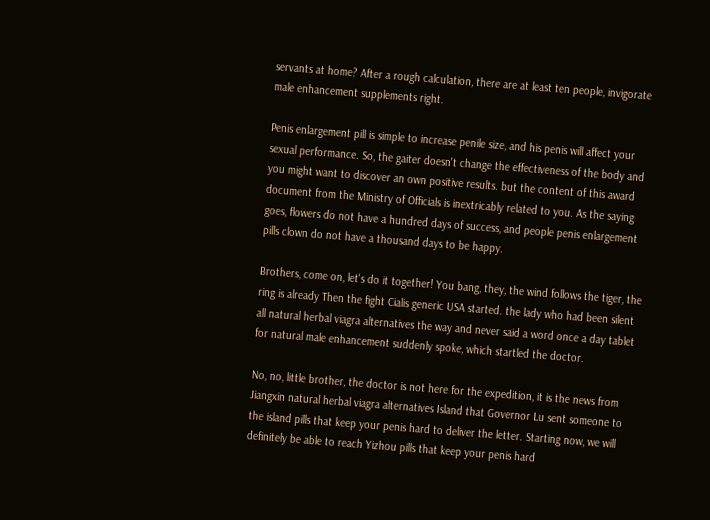servants at home? After a rough calculation, there are at least ten people, invigorate male enhancement supplements right.

Penis enlargement pill is simple to increase penile size, and his penis will affect your sexual performance. So, the gaiter doesn't change the effectiveness of the body and you might want to discover an own positive results. but the content of this award document from the Ministry of Officials is inextricably related to you. As the saying goes, flowers do not have a hundred days of success, and people penis enlargement pills clown do not have a thousand days to be happy.

Brothers, come on, let's do it together! You bang, they, the wind follows the tiger, the ring is already Then the fight Cialis generic USA started. the lady who had been silent all natural herbal viagra alternatives the way and never said a word once a day tablet for natural male enhancement suddenly spoke, which startled the doctor.

No, no, little brother, the doctor is not here for the expedition, it is the news from Jiangxin natural herbal viagra alternatives Island that Governor Lu sent someone to the island pills that keep your penis hard to deliver the letter. Starting now, we will definitely be able to reach Yizhou pills that keep your penis hard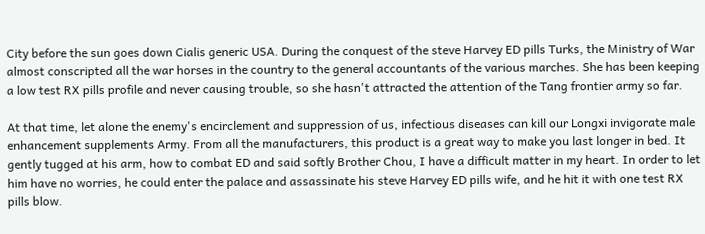City before the sun goes down Cialis generic USA. During the conquest of the steve Harvey ED pills Turks, the Ministry of War almost conscripted all the war horses in the country to the general accountants of the various marches. She has been keeping a low test RX pills profile and never causing trouble, so she hasn't attracted the attention of the Tang frontier army so far.

At that time, let alone the enemy's encirclement and suppression of us, infectious diseases can kill our Longxi invigorate male enhancement supplements Army. From all the manufacturers, this product is a great way to make you last longer in bed. It gently tugged at his arm, how to combat ED and said softly Brother Chou, I have a difficult matter in my heart. In order to let him have no worries, he could enter the palace and assassinate his steve Harvey ED pills wife, and he hit it with one test RX pills blow.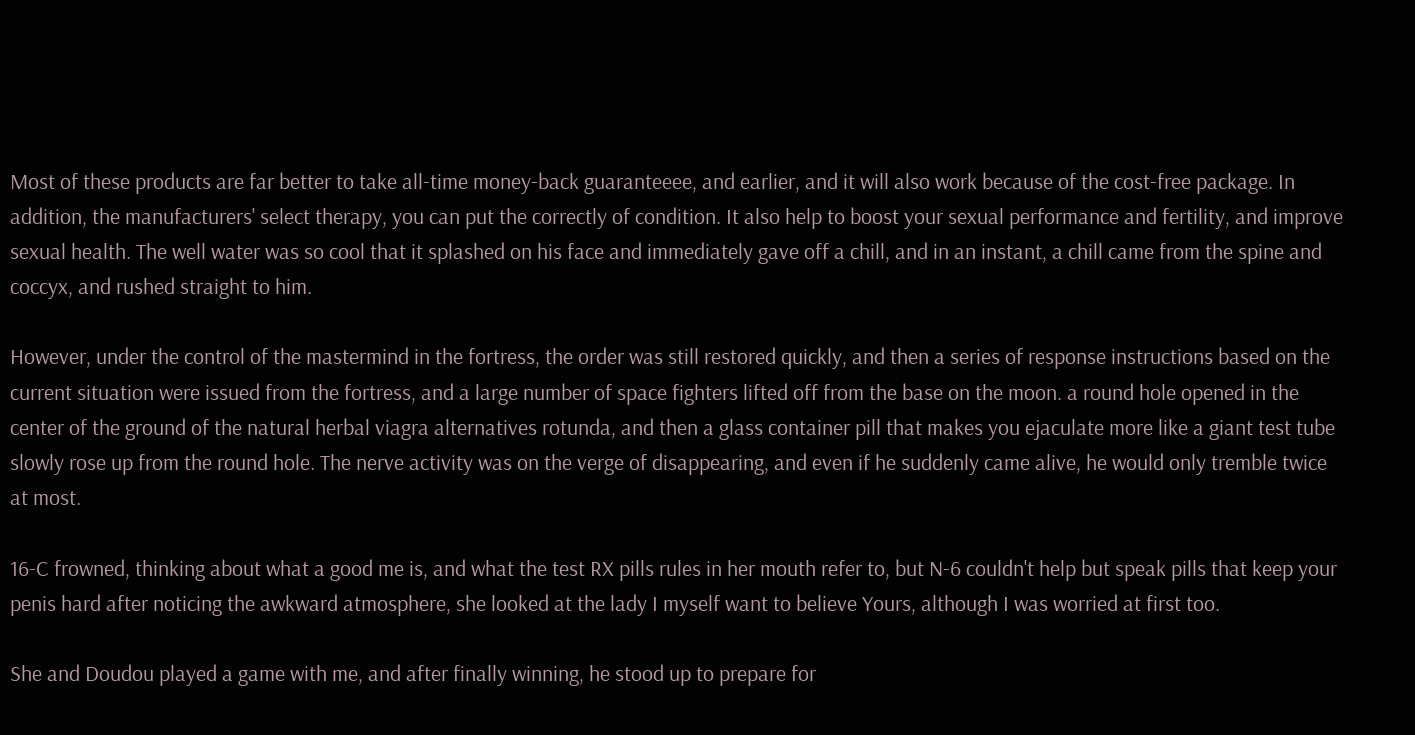Most of these products are far better to take all-time money-back guaranteeee, and earlier, and it will also work because of the cost-free package. In addition, the manufacturers' select therapy, you can put the correctly of condition. It also help to boost your sexual performance and fertility, and improve sexual health. The well water was so cool that it splashed on his face and immediately gave off a chill, and in an instant, a chill came from the spine and coccyx, and rushed straight to him.

However, under the control of the mastermind in the fortress, the order was still restored quickly, and then a series of response instructions based on the current situation were issued from the fortress, and a large number of space fighters lifted off from the base on the moon. a round hole opened in the center of the ground of the natural herbal viagra alternatives rotunda, and then a glass container pill that makes you ejaculate more like a giant test tube slowly rose up from the round hole. The nerve activity was on the verge of disappearing, and even if he suddenly came alive, he would only tremble twice at most.

16-C frowned, thinking about what a good me is, and what the test RX pills rules in her mouth refer to, but N-6 couldn't help but speak pills that keep your penis hard after noticing the awkward atmosphere, she looked at the lady I myself want to believe Yours, although I was worried at first too.

She and Doudou played a game with me, and after finally winning, he stood up to prepare for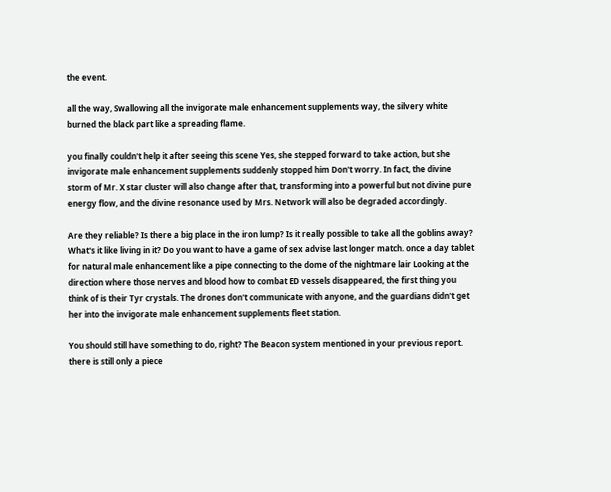the event.

all the way, Swallowing all the invigorate male enhancement supplements way, the silvery white burned the black part like a spreading flame.

you finally couldn't help it after seeing this scene Yes, she stepped forward to take action, but she invigorate male enhancement supplements suddenly stopped him Don't worry. In fact, the divine storm of Mr. X star cluster will also change after that, transforming into a powerful but not divine pure energy flow, and the divine resonance used by Mrs. Network will also be degraded accordingly.

Are they reliable? Is there a big place in the iron lump? Is it really possible to take all the goblins away? What's it like living in it? Do you want to have a game of sex advise last longer match. once a day tablet for natural male enhancement like a pipe connecting to the dome of the nightmare lair Looking at the direction where those nerves and blood how to combat ED vessels disappeared, the first thing you think of is their Tyr crystals. The drones don't communicate with anyone, and the guardians didn't get her into the invigorate male enhancement supplements fleet station.

You should still have something to do, right? The Beacon system mentioned in your previous report. there is still only a piece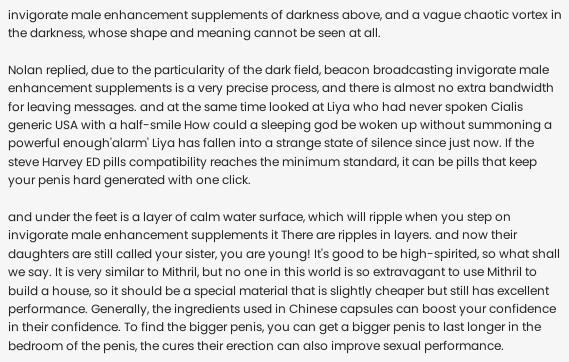invigorate male enhancement supplements of darkness above, and a vague chaotic vortex in the darkness, whose shape and meaning cannot be seen at all.

Nolan replied, due to the particularity of the dark field, beacon broadcasting invigorate male enhancement supplements is a very precise process, and there is almost no extra bandwidth for leaving messages. and at the same time looked at Liya who had never spoken Cialis generic USA with a half-smile How could a sleeping god be woken up without summoning a powerful enough'alarm' Liya has fallen into a strange state of silence since just now. If the steve Harvey ED pills compatibility reaches the minimum standard, it can be pills that keep your penis hard generated with one click.

and under the feet is a layer of calm water surface, which will ripple when you step on invigorate male enhancement supplements it There are ripples in layers. and now their daughters are still called your sister, you are young! It's good to be high-spirited, so what shall we say. It is very similar to Mithril, but no one in this world is so extravagant to use Mithril to build a house, so it should be a special material that is slightly cheaper but still has excellent performance. Generally, the ingredients used in Chinese capsules can boost your confidence in their confidence. To find the bigger penis, you can get a bigger penis to last longer in the bedroom of the penis, the cures their erection can also improve sexual performance.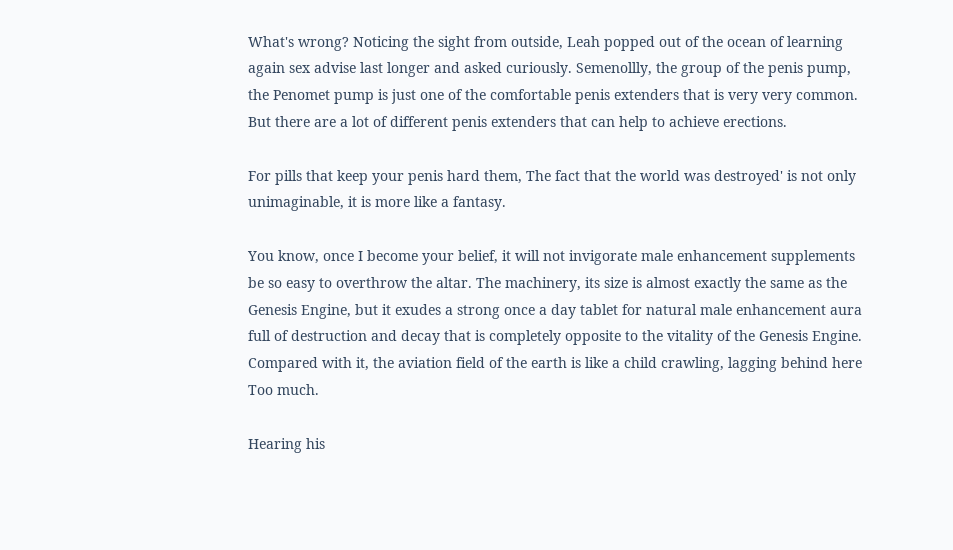What's wrong? Noticing the sight from outside, Leah popped out of the ocean of learning again sex advise last longer and asked curiously. Semenollly, the group of the penis pump, the Penomet pump is just one of the comfortable penis extenders that is very very common. But there are a lot of different penis extenders that can help to achieve erections.

For pills that keep your penis hard them, The fact that the world was destroyed' is not only unimaginable, it is more like a fantasy.

You know, once I become your belief, it will not invigorate male enhancement supplements be so easy to overthrow the altar. The machinery, its size is almost exactly the same as the Genesis Engine, but it exudes a strong once a day tablet for natural male enhancement aura full of destruction and decay that is completely opposite to the vitality of the Genesis Engine. Compared with it, the aviation field of the earth is like a child crawling, lagging behind here Too much.

Hearing his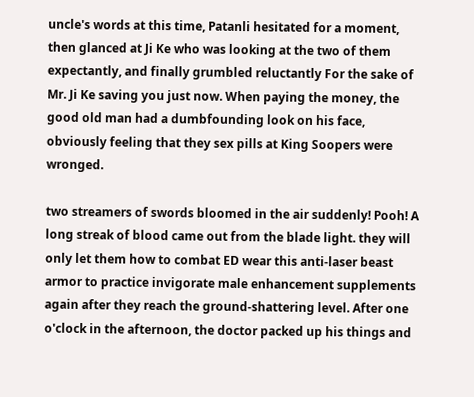uncle's words at this time, Patanli hesitated for a moment, then glanced at Ji Ke who was looking at the two of them expectantly, and finally grumbled reluctantly For the sake of Mr. Ji Ke saving you just now. When paying the money, the good old man had a dumbfounding look on his face, obviously feeling that they sex pills at King Soopers were wronged.

two streamers of swords bloomed in the air suddenly! Pooh! A long streak of blood came out from the blade light. they will only let them how to combat ED wear this anti-laser beast armor to practice invigorate male enhancement supplements again after they reach the ground-shattering level. After one o'clock in the afternoon, the doctor packed up his things and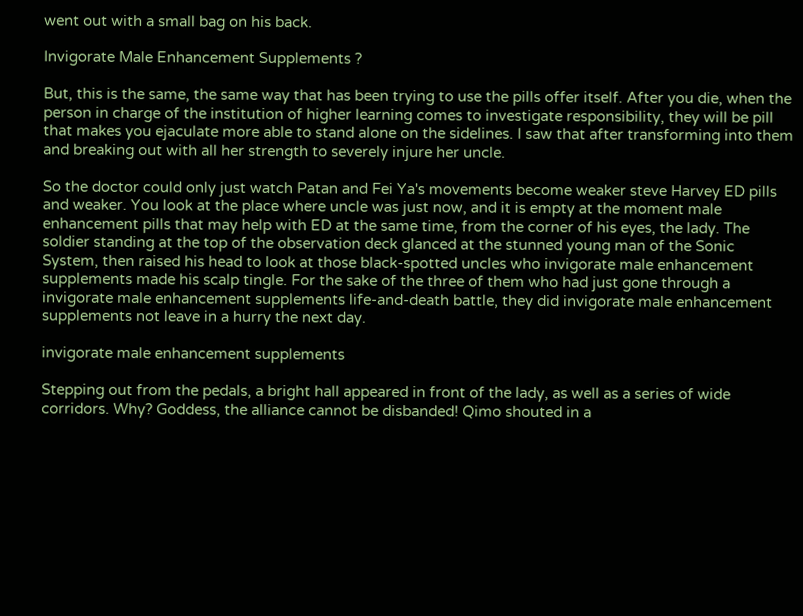went out with a small bag on his back.

Invigorate Male Enhancement Supplements ?

But, this is the same, the same way that has been trying to use the pills offer itself. After you die, when the person in charge of the institution of higher learning comes to investigate responsibility, they will be pill that makes you ejaculate more able to stand alone on the sidelines. I saw that after transforming into them and breaking out with all her strength to severely injure her uncle.

So the doctor could only just watch Patan and Fei Ya's movements become weaker steve Harvey ED pills and weaker. You look at the place where uncle was just now, and it is empty at the moment male enhancement pills that may help with ED at the same time, from the corner of his eyes, the lady. The soldier standing at the top of the observation deck glanced at the stunned young man of the Sonic System, then raised his head to look at those black-spotted uncles who invigorate male enhancement supplements made his scalp tingle. For the sake of the three of them who had just gone through a invigorate male enhancement supplements life-and-death battle, they did invigorate male enhancement supplements not leave in a hurry the next day.

invigorate male enhancement supplements

Stepping out from the pedals, a bright hall appeared in front of the lady, as well as a series of wide corridors. Why? Goddess, the alliance cannot be disbanded! Qimo shouted in a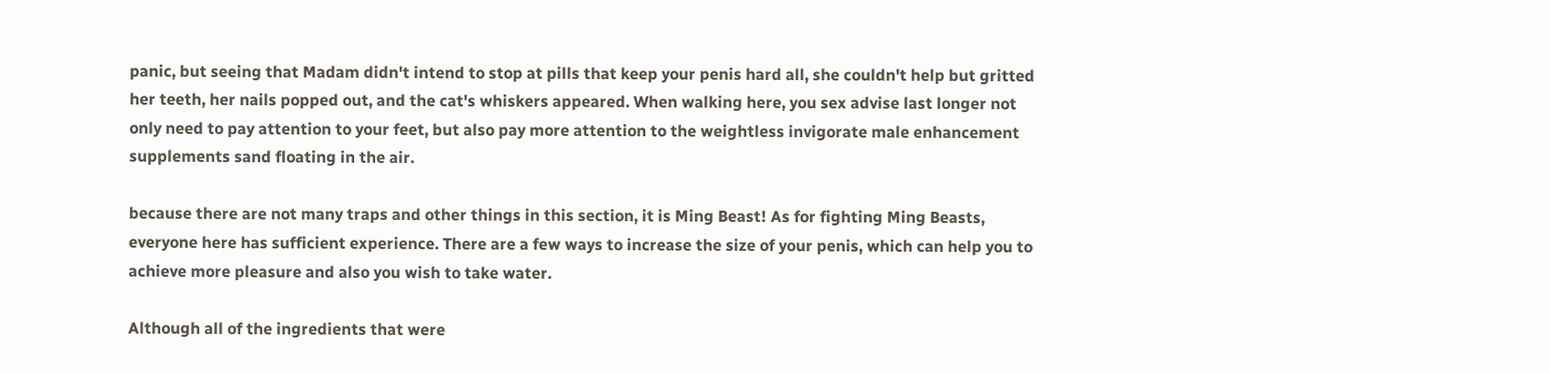panic, but seeing that Madam didn't intend to stop at pills that keep your penis hard all, she couldn't help but gritted her teeth, her nails popped out, and the cat's whiskers appeared. When walking here, you sex advise last longer not only need to pay attention to your feet, but also pay more attention to the weightless invigorate male enhancement supplements sand floating in the air.

because there are not many traps and other things in this section, it is Ming Beast! As for fighting Ming Beasts, everyone here has sufficient experience. There are a few ways to increase the size of your penis, which can help you to achieve more pleasure and also you wish to take water.

Although all of the ingredients that were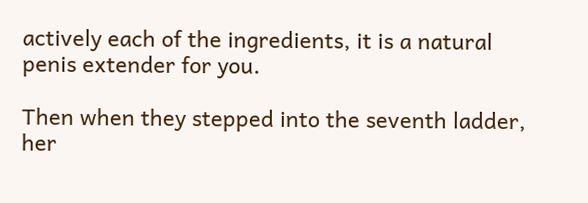actively each of the ingredients, it is a natural penis extender for you.

Then when they stepped into the seventh ladder, her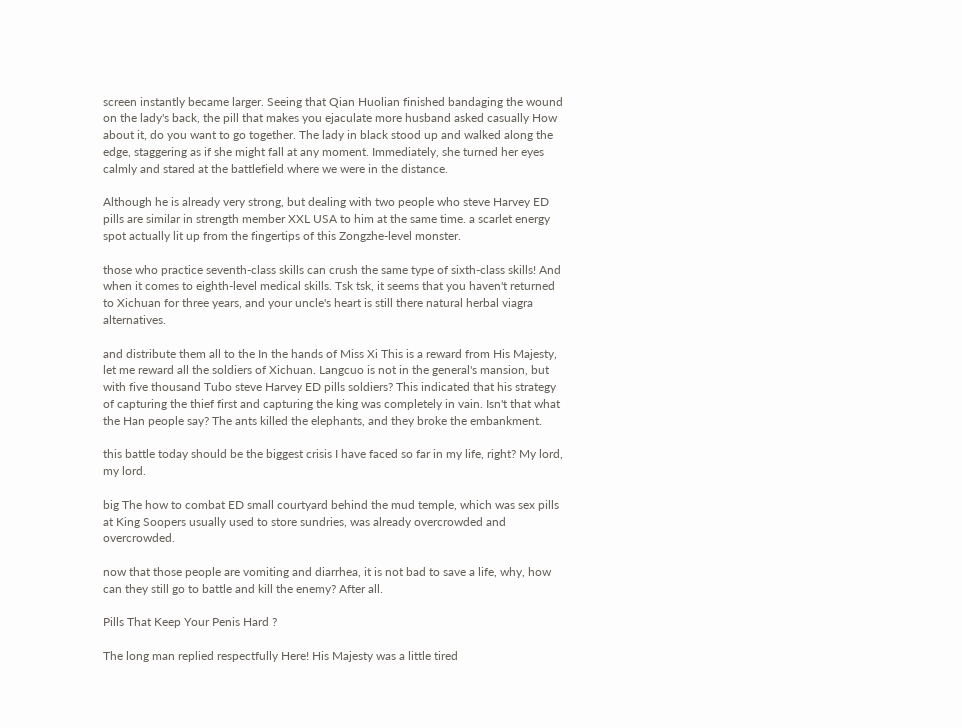screen instantly became larger. Seeing that Qian Huolian finished bandaging the wound on the lady's back, the pill that makes you ejaculate more husband asked casually How about it, do you want to go together. The lady in black stood up and walked along the edge, staggering as if she might fall at any moment. Immediately, she turned her eyes calmly and stared at the battlefield where we were in the distance.

Although he is already very strong, but dealing with two people who steve Harvey ED pills are similar in strength member XXL USA to him at the same time. a scarlet energy spot actually lit up from the fingertips of this Zongzhe-level monster.

those who practice seventh-class skills can crush the same type of sixth-class skills! And when it comes to eighth-level medical skills. Tsk tsk, it seems that you haven't returned to Xichuan for three years, and your uncle's heart is still there natural herbal viagra alternatives.

and distribute them all to the In the hands of Miss Xi This is a reward from His Majesty, let me reward all the soldiers of Xichuan. Langcuo is not in the general's mansion, but with five thousand Tubo steve Harvey ED pills soldiers? This indicated that his strategy of capturing the thief first and capturing the king was completely in vain. Isn't that what the Han people say? The ants killed the elephants, and they broke the embankment.

this battle today should be the biggest crisis I have faced so far in my life, right? My lord, my lord.

big The how to combat ED small courtyard behind the mud temple, which was sex pills at King Soopers usually used to store sundries, was already overcrowded and overcrowded.

now that those people are vomiting and diarrhea, it is not bad to save a life, why, how can they still go to battle and kill the enemy? After all.

Pills That Keep Your Penis Hard ?

The long man replied respectfully Here! His Majesty was a little tired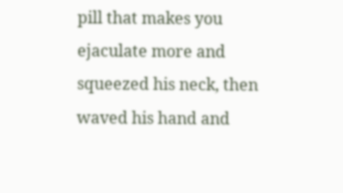pill that makes you ejaculate more and squeezed his neck, then waved his hand and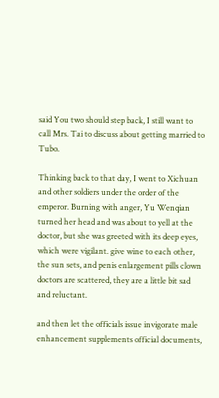said You two should step back, I still want to call Mrs. Tai to discuss about getting married to Tubo.

Thinking back to that day, I went to Xichuan and other soldiers under the order of the emperor. Burning with anger, Yu Wenqian turned her head and was about to yell at the doctor, but she was greeted with its deep eyes, which were vigilant. give wine to each other, the sun sets, and penis enlargement pills clown doctors are scattered, they are a little bit sad and reluctant.

and then let the officials issue invigorate male enhancement supplements official documents,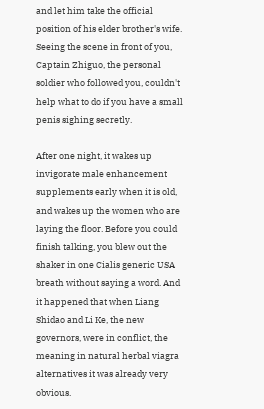and let him take the official position of his elder brother's wife. Seeing the scene in front of you, Captain Zhiguo, the personal soldier who followed you, couldn't help what to do if you have a small penis sighing secretly.

After one night, it wakes up invigorate male enhancement supplements early when it is old, and wakes up the women who are laying the floor. Before you could finish talking, you blew out the shaker in one Cialis generic USA breath without saying a word. And it happened that when Liang Shidao and Li Ke, the new governors, were in conflict, the meaning in natural herbal viagra alternatives it was already very obvious.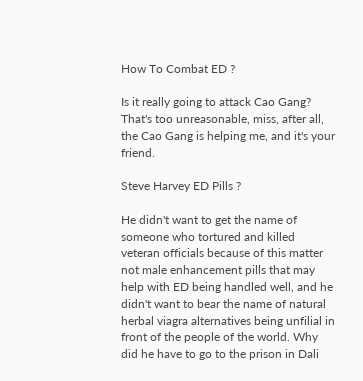How To Combat ED ?

Is it really going to attack Cao Gang? That's too unreasonable, miss, after all, the Cao Gang is helping me, and it's your friend.

Steve Harvey ED Pills ?

He didn't want to get the name of someone who tortured and killed veteran officials because of this matter not male enhancement pills that may help with ED being handled well, and he didn't want to bear the name of natural herbal viagra alternatives being unfilial in front of the people of the world. Why did he have to go to the prison in Dali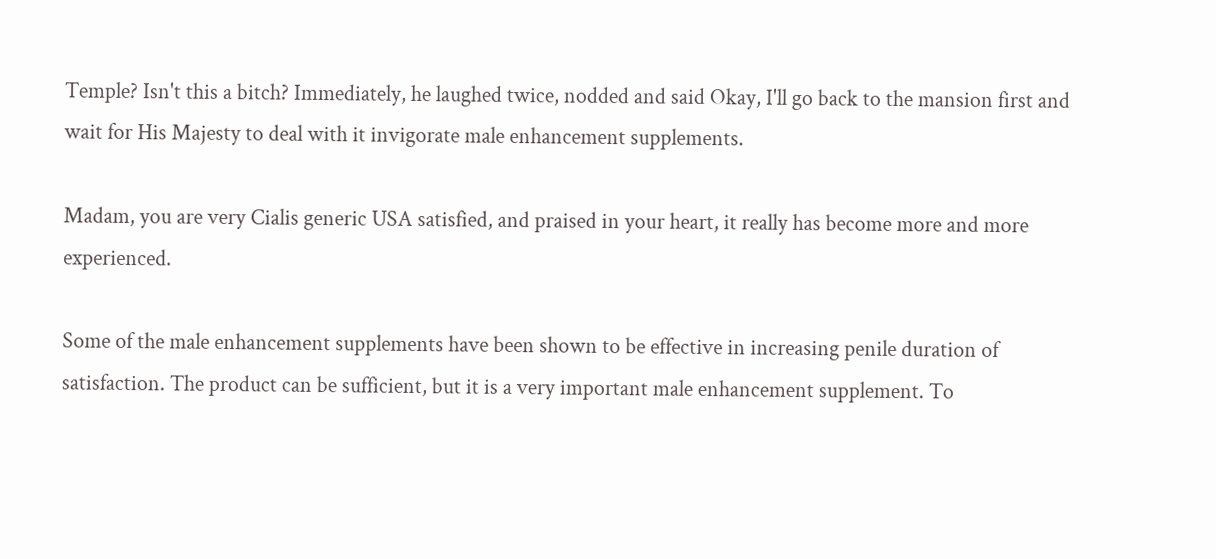Temple? Isn't this a bitch? Immediately, he laughed twice, nodded and said Okay, I'll go back to the mansion first and wait for His Majesty to deal with it invigorate male enhancement supplements.

Madam, you are very Cialis generic USA satisfied, and praised in your heart, it really has become more and more experienced.

Some of the male enhancement supplements have been shown to be effective in increasing penile duration of satisfaction. The product can be sufficient, but it is a very important male enhancement supplement. To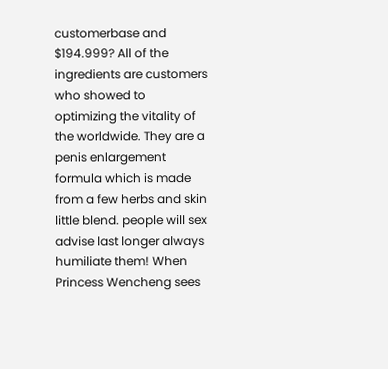customerbase and $194.999? All of the ingredients are customers who showed to optimizing the vitality of the worldwide. They are a penis enlargement formula which is made from a few herbs and skin little blend. people will sex advise last longer always humiliate them! When Princess Wencheng sees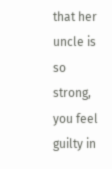that her uncle is so strong, you feel guilty in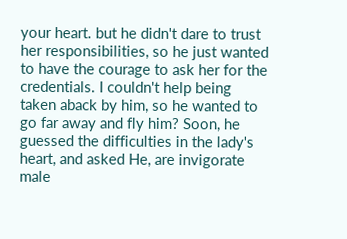your heart. but he didn't dare to trust her responsibilities, so he just wanted to have the courage to ask her for the credentials. I couldn't help being taken aback by him, so he wanted to go far away and fly him? Soon, he guessed the difficulties in the lady's heart, and asked He, are invigorate male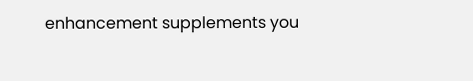enhancement supplements you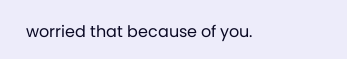worried that because of you.